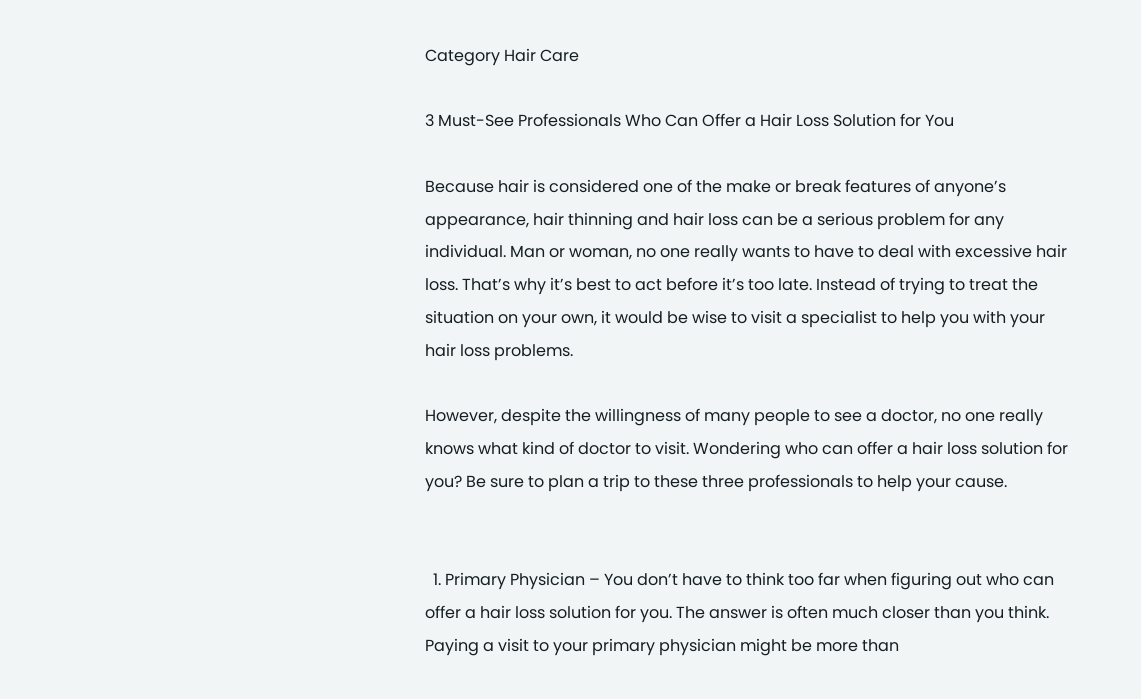Category Hair Care

3 Must-See Professionals Who Can Offer a Hair Loss Solution for You

Because hair is considered one of the make or break features of anyone’s appearance, hair thinning and hair loss can be a serious problem for any individual. Man or woman, no one really wants to have to deal with excessive hair loss. That’s why it’s best to act before it’s too late. Instead of trying to treat the situation on your own, it would be wise to visit a specialist to help you with your hair loss problems.

However, despite the willingness of many people to see a doctor, no one really knows what kind of doctor to visit. Wondering who can offer a hair loss solution for you? Be sure to plan a trip to these three professionals to help your cause.


  1. Primary Physician – You don’t have to think too far when figuring out who can offer a hair loss solution for you. The answer is often much closer than you think. Paying a visit to your primary physician might be more than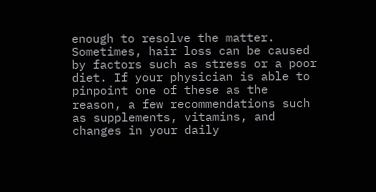enough to resolve the matter. Sometimes, hair loss can be caused by factors such as stress or a poor diet. If your physician is able to pinpoint one of these as the reason, a few recommendations such as supplements, vitamins, and changes in your daily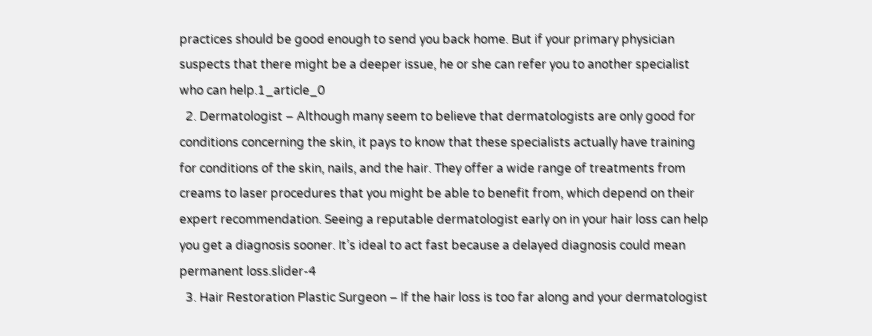practices should be good enough to send you back home. But if your primary physician suspects that there might be a deeper issue, he or she can refer you to another specialist who can help.1_article_0
  2. Dermatologist – Although many seem to believe that dermatologists are only good for conditions concerning the skin, it pays to know that these specialists actually have training for conditions of the skin, nails, and the hair. They offer a wide range of treatments from creams to laser procedures that you might be able to benefit from, which depend on their expert recommendation. Seeing a reputable dermatologist early on in your hair loss can help you get a diagnosis sooner. It’s ideal to act fast because a delayed diagnosis could mean permanent loss.slider-4
  3. Hair Restoration Plastic Surgeon – If the hair loss is too far along and your dermatologist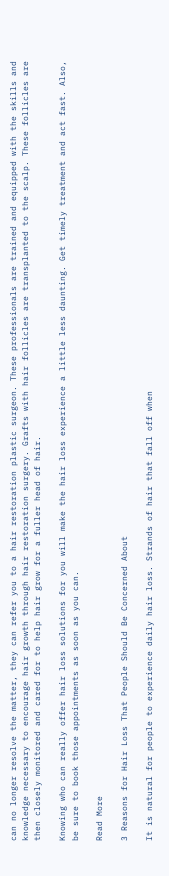can no longer resolve the matter, they can refer you to a hair restoration plastic surgeon. These professionals are trained and equipped with the skills and knowledge necessary to encourage hair growth through hair restoration surgery. Grafts with hair follicles are transplanted to the scalp. These follicles are then closely monitored and cared for to help hair grow for a fuller head of hair.

Knowing who can really offer hair loss solutions for you will make the hair loss experience a little less daunting. Get timely treatment and act fast. Also, be sure to book those appointments as soon as you can.

Read More

3 Reasons for Hair Loss That People Should Be Concerned About

It is natural for people to experience daily hair loss. Strands of hair that fall off when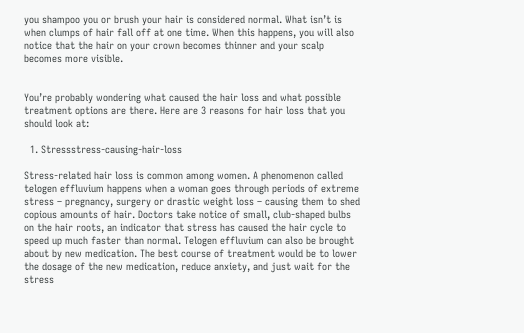you shampoo you or brush your hair is considered normal. What isn’t is when clumps of hair fall off at one time. When this happens, you will also notice that the hair on your crown becomes thinner and your scalp becomes more visible.


You’re probably wondering what caused the hair loss and what possible treatment options are there. Here are 3 reasons for hair loss that you should look at:

  1. Stressstress-causing-hair-loss

Stress-related hair loss is common among women. A phenomenon called telogen effluvium happens when a woman goes through periods of extreme stress – pregnancy, surgery or drastic weight loss – causing them to shed copious amounts of hair. Doctors take notice of small, club-shaped bulbs on the hair roots, an indicator that stress has caused the hair cycle to speed up much faster than normal. Telogen effluvium can also be brought about by new medication. The best course of treatment would be to lower the dosage of the new medication, reduce anxiety, and just wait for the stress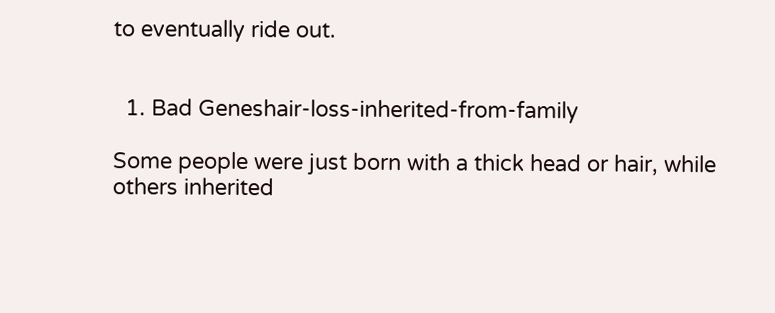to eventually ride out.


  1. Bad Geneshair-loss-inherited-from-family

Some people were just born with a thick head or hair, while others inherited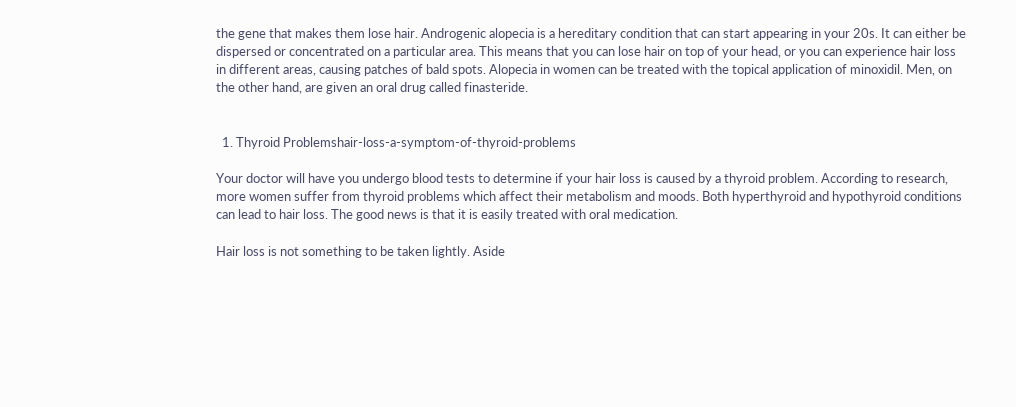the gene that makes them lose hair. Androgenic alopecia is a hereditary condition that can start appearing in your 20s. It can either be dispersed or concentrated on a particular area. This means that you can lose hair on top of your head, or you can experience hair loss in different areas, causing patches of bald spots. Alopecia in women can be treated with the topical application of minoxidil. Men, on the other hand, are given an oral drug called finasteride.


  1. Thyroid Problemshair-loss-a-symptom-of-thyroid-problems

Your doctor will have you undergo blood tests to determine if your hair loss is caused by a thyroid problem. According to research, more women suffer from thyroid problems which affect their metabolism and moods. Both hyperthyroid and hypothyroid conditions can lead to hair loss. The good news is that it is easily treated with oral medication.

Hair loss is not something to be taken lightly. Aside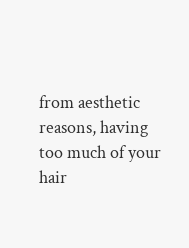from aesthetic reasons, having too much of your hair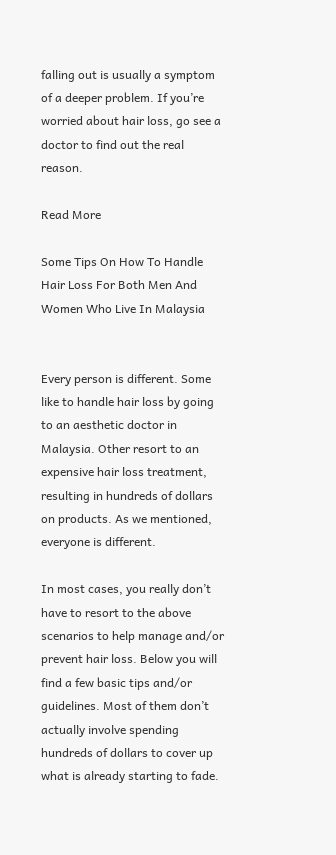falling out is usually a symptom of a deeper problem. If you’re worried about hair loss, go see a doctor to find out the real reason.

Read More

Some Tips On How To Handle Hair Loss For Both Men And Women Who Live In Malaysia


Every person is different. Some like to handle hair loss by going to an aesthetic doctor in Malaysia. Other resort to an expensive hair loss treatment, resulting in hundreds of dollars on products. As we mentioned, everyone is different.

In most cases, you really don’t have to resort to the above scenarios to help manage and/or prevent hair loss. Below you will find a few basic tips and/or guidelines. Most of them don’t actually involve spending hundreds of dollars to cover up what is already starting to fade.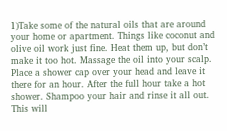1)Take some of the natural oils that are around your home or apartment. Things like coconut and olive oil work just fine. Heat them up, but don’t make it too hot. Massage the oil into your scalp. Place a shower cap over your head and leave it there for an hour. After the full hour take a hot shower. Shampoo your hair and rinse it all out. This will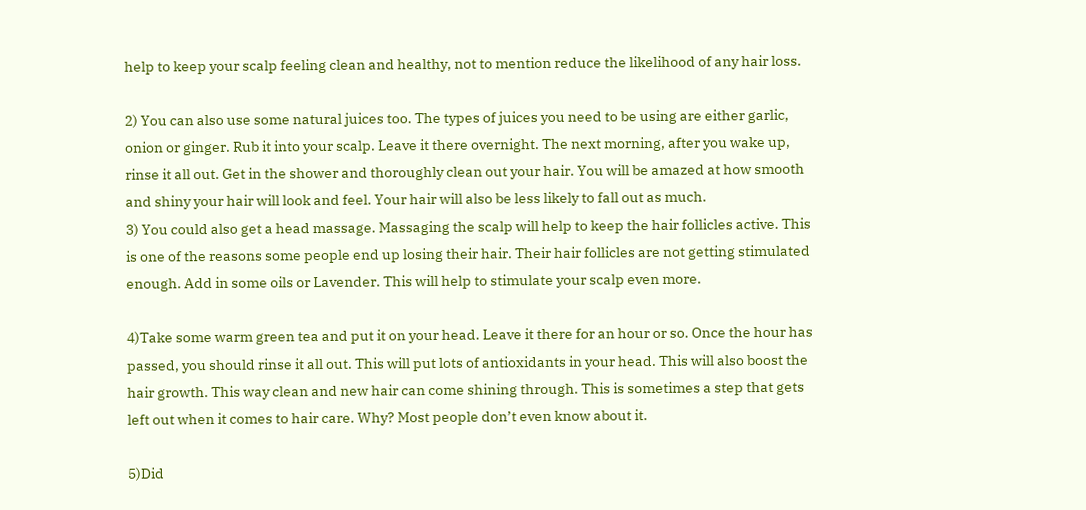help to keep your scalp feeling clean and healthy, not to mention reduce the likelihood of any hair loss.

2) You can also use some natural juices too. The types of juices you need to be using are either garlic, onion or ginger. Rub it into your scalp. Leave it there overnight. The next morning, after you wake up, rinse it all out. Get in the shower and thoroughly clean out your hair. You will be amazed at how smooth and shiny your hair will look and feel. Your hair will also be less likely to fall out as much.
3) You could also get a head massage. Massaging the scalp will help to keep the hair follicles active. This is one of the reasons some people end up losing their hair. Their hair follicles are not getting stimulated enough. Add in some oils or Lavender. This will help to stimulate your scalp even more.

4)Take some warm green tea and put it on your head. Leave it there for an hour or so. Once the hour has passed, you should rinse it all out. This will put lots of antioxidants in your head. This will also boost the hair growth. This way clean and new hair can come shining through. This is sometimes a step that gets left out when it comes to hair care. Why? Most people don’t even know about it.

5)Did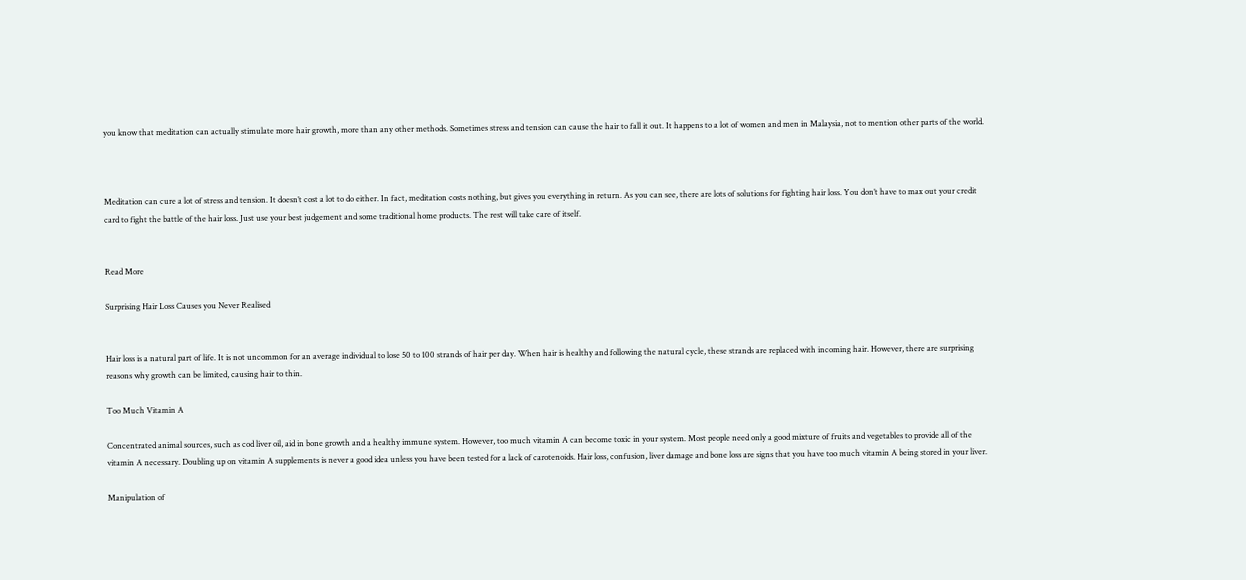you know that meditation can actually stimulate more hair growth, more than any other methods. Sometimes stress and tension can cause the hair to fall it out. It happens to a lot of women and men in Malaysia, not to mention other parts of the world.



Meditation can cure a lot of stress and tension. It doesn’t cost a lot to do either. In fact, meditation costs nothing, but gives you everything in return. As you can see, there are lots of solutions for fighting hair loss. You don’t have to max out your credit card to fight the battle of the hair loss. Just use your best judgement and some traditional home products. The rest will take care of itself.


Read More

Surprising Hair Loss Causes you Never Realised


Hair loss is a natural part of life. It is not uncommon for an average individual to lose 50 to 100 strands of hair per day. When hair is healthy and following the natural cycle, these strands are replaced with incoming hair. However, there are surprising reasons why growth can be limited, causing hair to thin.

Too Much Vitamin A

Concentrated animal sources, such as cod liver oil, aid in bone growth and a healthy immune system. However, too much vitamin A can become toxic in your system. Most people need only a good mixture of fruits and vegetables to provide all of the vitamin A necessary. Doubling up on vitamin A supplements is never a good idea unless you have been tested for a lack of carotenoids. Hair loss, confusion, liver damage and bone loss are signs that you have too much vitamin A being stored in your liver.

Manipulation of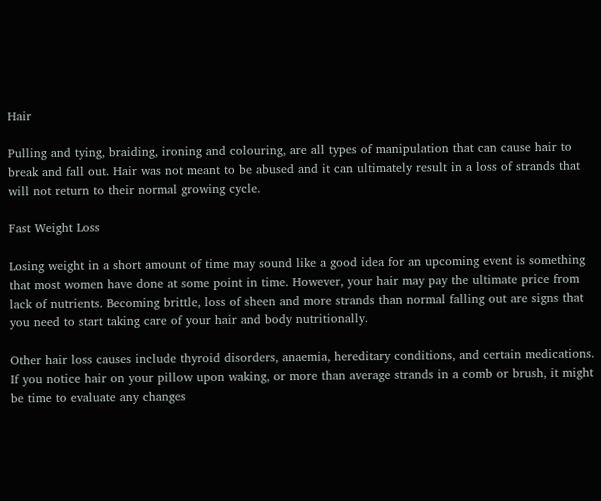Hair

Pulling and tying, braiding, ironing and colouring, are all types of manipulation that can cause hair to break and fall out. Hair was not meant to be abused and it can ultimately result in a loss of strands that will not return to their normal growing cycle.

Fast Weight Loss

Losing weight in a short amount of time may sound like a good idea for an upcoming event is something that most women have done at some point in time. However, your hair may pay the ultimate price from lack of nutrients. Becoming brittle, loss of sheen and more strands than normal falling out are signs that you need to start taking care of your hair and body nutritionally.

Other hair loss causes include thyroid disorders, anaemia, hereditary conditions, and certain medications. If you notice hair on your pillow upon waking, or more than average strands in a comb or brush, it might be time to evaluate any changes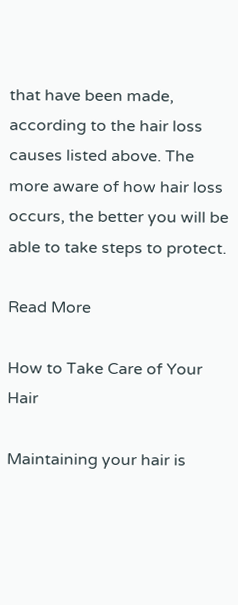that have been made, according to the hair loss causes listed above. The more aware of how hair loss occurs, the better you will be able to take steps to protect.

Read More

How to Take Care of Your Hair

Maintaining your hair is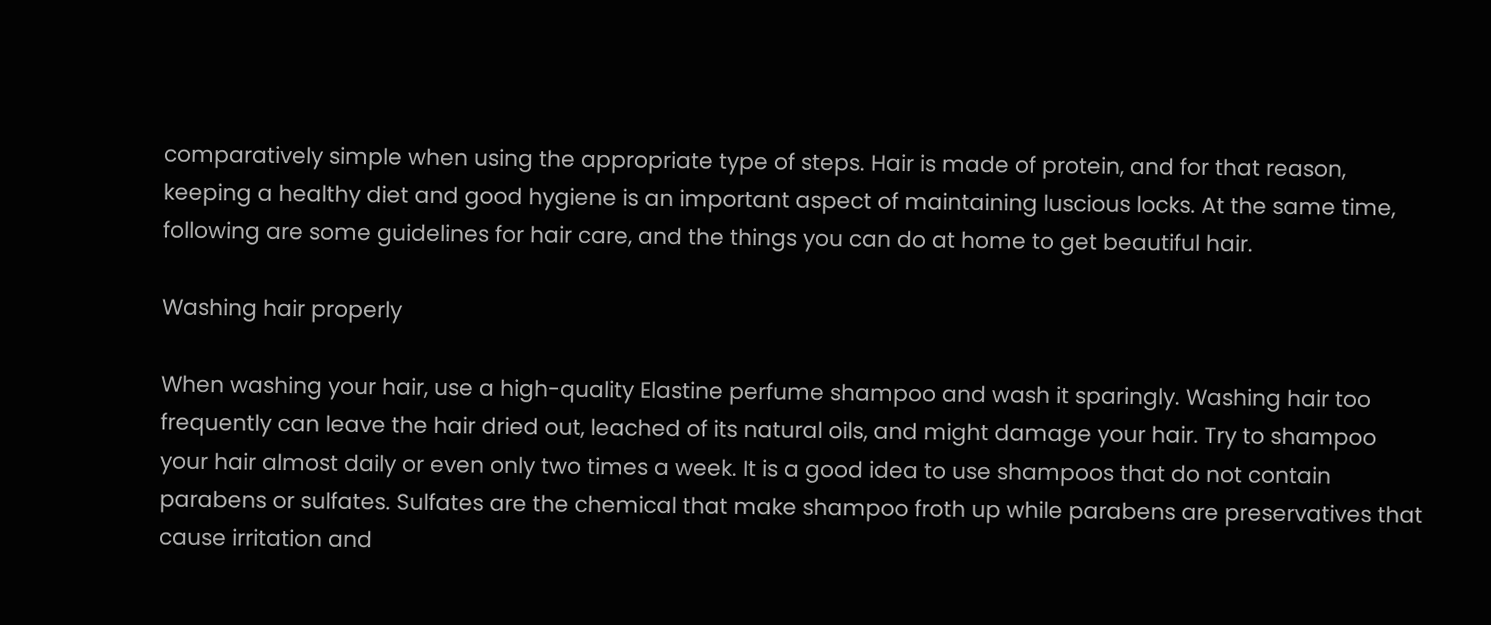comparatively simple when using the appropriate type of steps. Hair is made of protein, and for that reason, keeping a healthy diet and good hygiene is an important aspect of maintaining luscious locks. At the same time, following are some guidelines for hair care, and the things you can do at home to get beautiful hair.

Washing hair properly

When washing your hair, use a high-quality Elastine perfume shampoo and wash it sparingly. Washing hair too frequently can leave the hair dried out, leached of its natural oils, and might damage your hair. Try to shampoo your hair almost daily or even only two times a week. It is a good idea to use shampoos that do not contain parabens or sulfates. Sulfates are the chemical that make shampoo froth up while parabens are preservatives that cause irritation and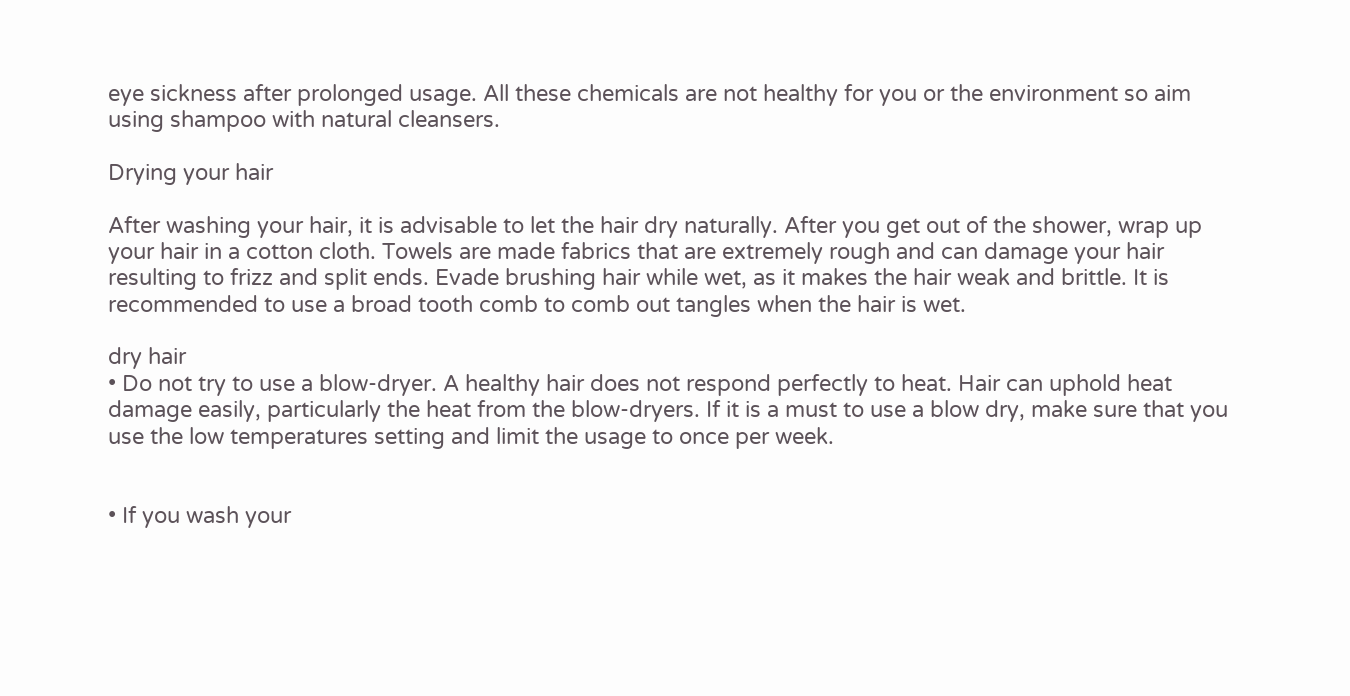eye sickness after prolonged usage. All these chemicals are not healthy for you or the environment so aim using shampoo with natural cleansers.

Drying your hair

After washing your hair, it is advisable to let the hair dry naturally. After you get out of the shower, wrap up your hair in a cotton cloth. Towels are made fabrics that are extremely rough and can damage your hair resulting to frizz and split ends. Evade brushing hair while wet, as it makes the hair weak and brittle. It is recommended to use a broad tooth comb to comb out tangles when the hair is wet.

dry hair
• Do not try to use a blow-dryer. A healthy hair does not respond perfectly to heat. Hair can uphold heat damage easily, particularly the heat from the blow-dryers. If it is a must to use a blow dry, make sure that you use the low temperatures setting and limit the usage to once per week.


• If you wash your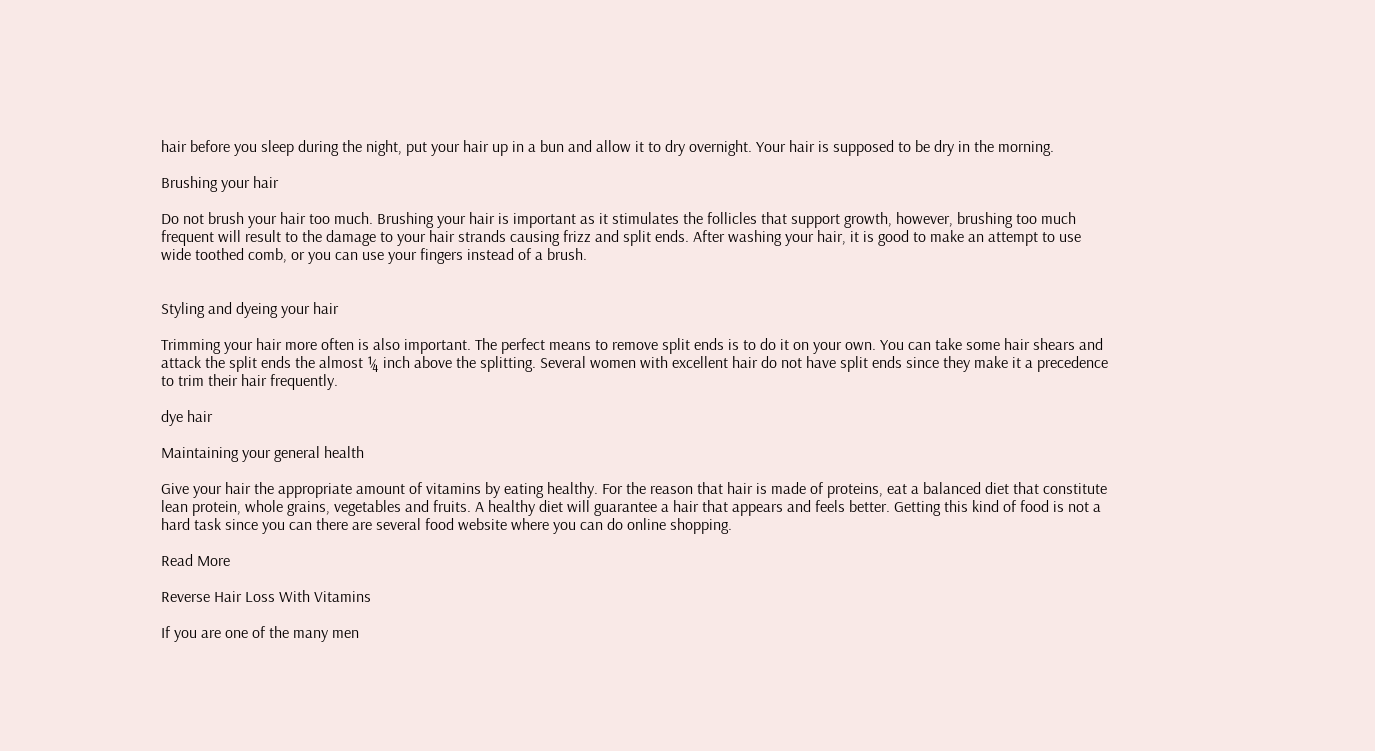hair before you sleep during the night, put your hair up in a bun and allow it to dry overnight. Your hair is supposed to be dry in the morning.

Brushing your hair

Do not brush your hair too much. Brushing your hair is important as it stimulates the follicles that support growth, however, brushing too much frequent will result to the damage to your hair strands causing frizz and split ends. After washing your hair, it is good to make an attempt to use wide toothed comb, or you can use your fingers instead of a brush.


Styling and dyeing your hair

Trimming your hair more often is also important. The perfect means to remove split ends is to do it on your own. You can take some hair shears and attack the split ends the almost ¼ inch above the splitting. Several women with excellent hair do not have split ends since they make it a precedence to trim their hair frequently.

dye hair

Maintaining your general health

Give your hair the appropriate amount of vitamins by eating healthy. For the reason that hair is made of proteins, eat a balanced diet that constitute lean protein, whole grains, vegetables and fruits. A healthy diet will guarantee a hair that appears and feels better. Getting this kind of food is not a hard task since you can there are several food website where you can do online shopping.

Read More

Reverse Hair Loss With Vitamins

If you are one of the many men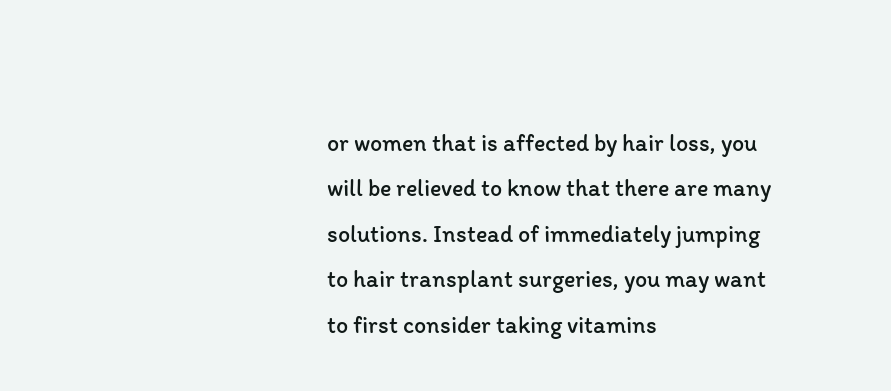or women that is affected by hair loss, you will be relieved to know that there are many solutions. Instead of immediately jumping to hair transplant surgeries, you may want to first consider taking vitamins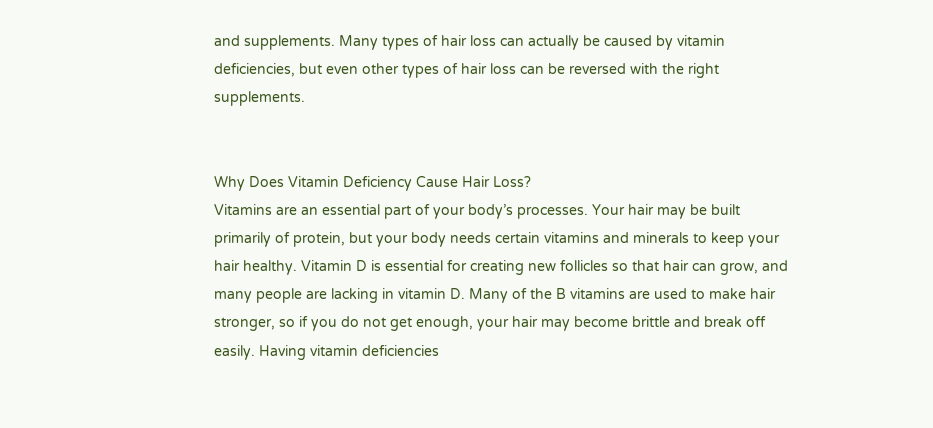and supplements. Many types of hair loss can actually be caused by vitamin deficiencies, but even other types of hair loss can be reversed with the right supplements.


Why Does Vitamin Deficiency Cause Hair Loss?
Vitamins are an essential part of your body’s processes. Your hair may be built primarily of protein, but your body needs certain vitamins and minerals to keep your hair healthy. Vitamin D is essential for creating new follicles so that hair can grow, and many people are lacking in vitamin D. Many of the B vitamins are used to make hair stronger, so if you do not get enough, your hair may become brittle and break off easily. Having vitamin deficiencies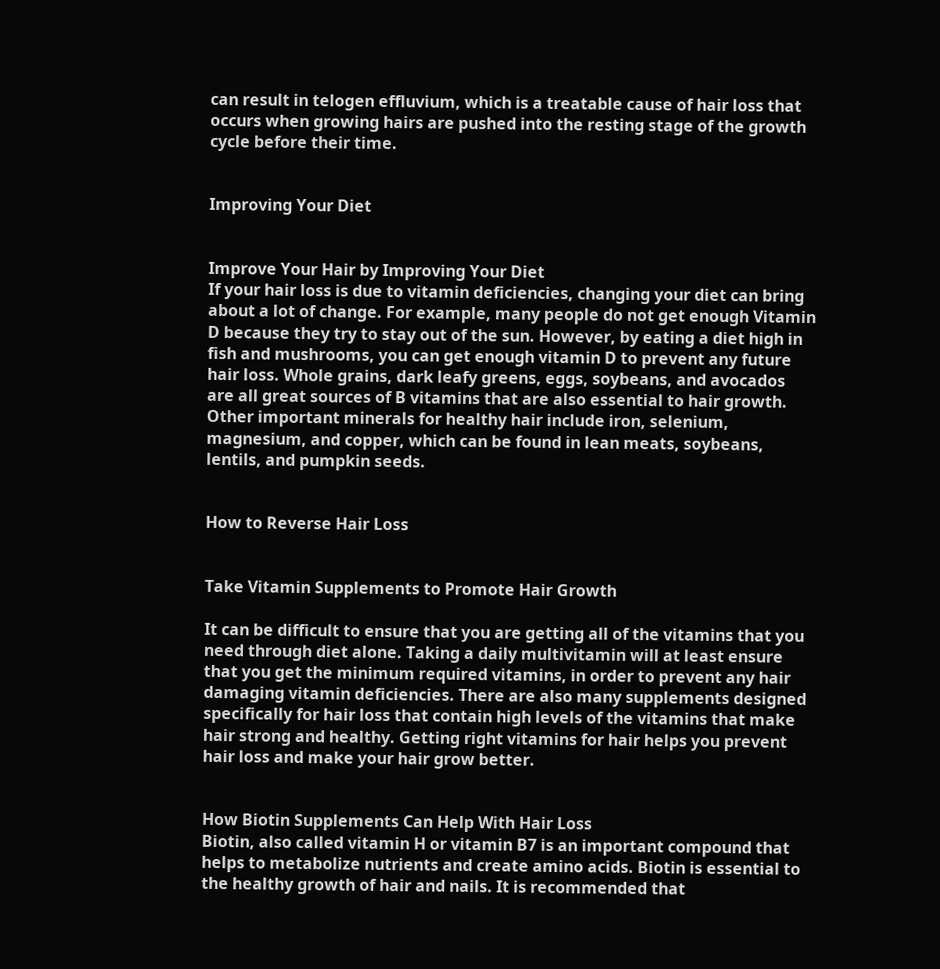can result in telogen effluvium, which is a treatable cause of hair loss that occurs when growing hairs are pushed into the resting stage of the growth cycle before their time.


Improving Your Diet


Improve Your Hair by Improving Your Diet
If your hair loss is due to vitamin deficiencies, changing your diet can bring about a lot of change. For example, many people do not get enough Vitamin D because they try to stay out of the sun. However, by eating a diet high in fish and mushrooms, you can get enough vitamin D to prevent any future hair loss. Whole grains, dark leafy greens, eggs, soybeans, and avocados are all great sources of B vitamins that are also essential to hair growth. Other important minerals for healthy hair include iron, selenium, magnesium, and copper, which can be found in lean meats, soybeans, lentils, and pumpkin seeds.


How to Reverse Hair Loss


Take Vitamin Supplements to Promote Hair Growth

It can be difficult to ensure that you are getting all of the vitamins that you need through diet alone. Taking a daily multivitamin will at least ensure that you get the minimum required vitamins, in order to prevent any hair damaging vitamin deficiencies. There are also many supplements designed specifically for hair loss that contain high levels of the vitamins that make hair strong and healthy. Getting right vitamins for hair helps you prevent hair loss and make your hair grow better.


How Biotin Supplements Can Help With Hair Loss
Biotin, also called vitamin H or vitamin B7 is an important compound that helps to metabolize nutrients and create amino acids. Biotin is essential to the healthy growth of hair and nails. It is recommended that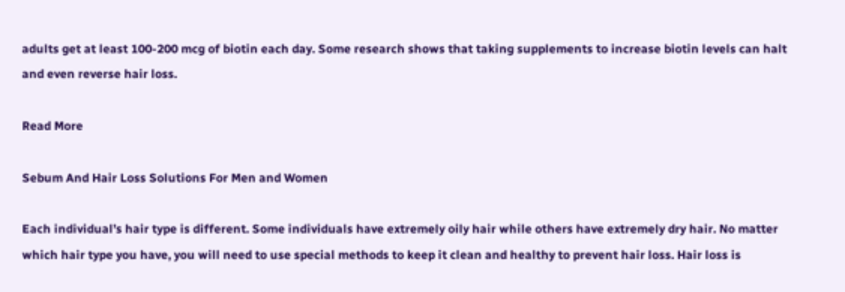adults get at least 100-200 mcg of biotin each day. Some research shows that taking supplements to increase biotin levels can halt and even reverse hair loss.

Read More

Sebum And Hair Loss Solutions For Men and Women

Each individual’s hair type is different. Some individuals have extremely oily hair while others have extremely dry hair. No matter which hair type you have, you will need to use special methods to keep it clean and healthy to prevent hair loss. Hair loss is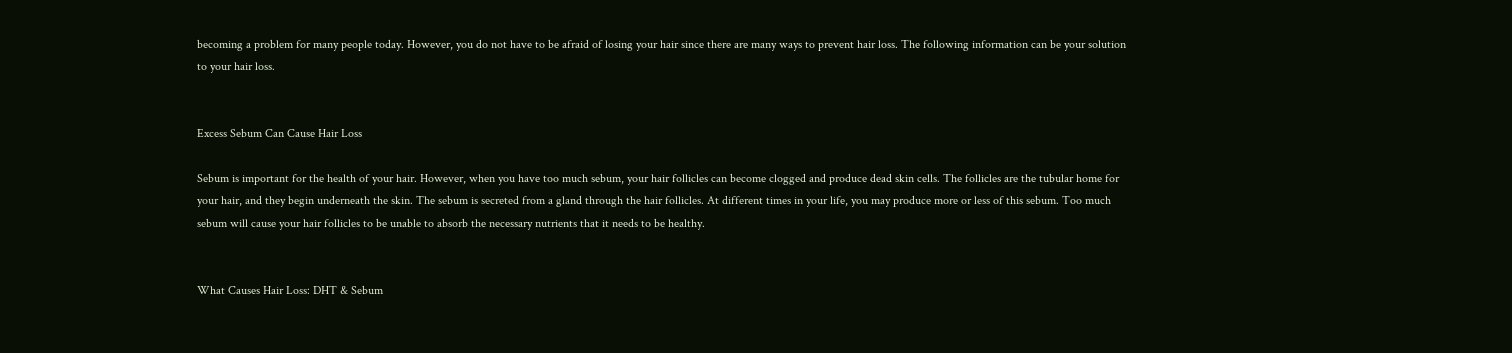becoming a problem for many people today. However, you do not have to be afraid of losing your hair since there are many ways to prevent hair loss. The following information can be your solution to your hair loss.


Excess Sebum Can Cause Hair Loss

Sebum is important for the health of your hair. However, when you have too much sebum, your hair follicles can become clogged and produce dead skin cells. The follicles are the tubular home for your hair, and they begin underneath the skin. The sebum is secreted from a gland through the hair follicles. At different times in your life, you may produce more or less of this sebum. Too much sebum will cause your hair follicles to be unable to absorb the necessary nutrients that it needs to be healthy.


What Causes Hair Loss: DHT & Sebum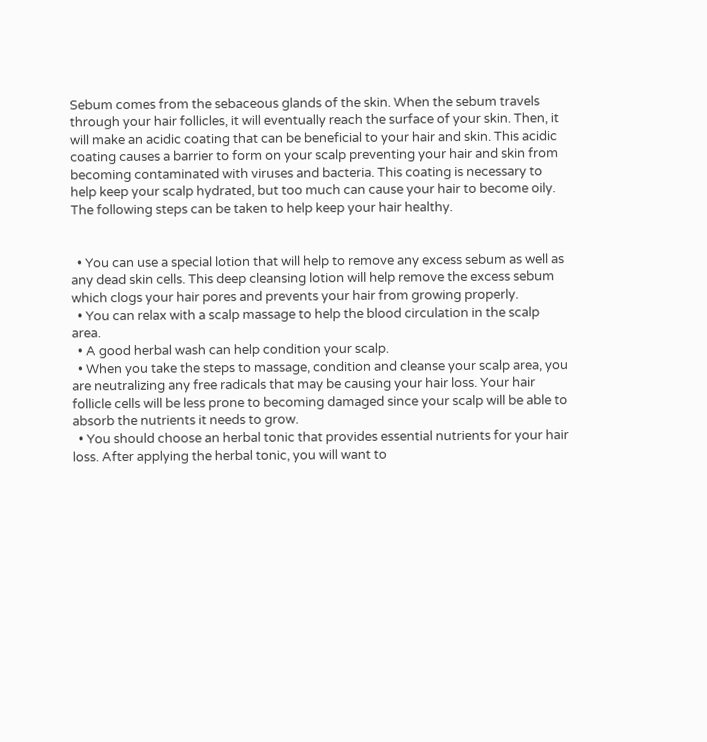Sebum comes from the sebaceous glands of the skin. When the sebum travels through your hair follicles, it will eventually reach the surface of your skin. Then, it will make an acidic coating that can be beneficial to your hair and skin. This acidic coating causes a barrier to form on your scalp preventing your hair and skin from becoming contaminated with viruses and bacteria. This coating is necessary to help keep your scalp hydrated, but too much can cause your hair to become oily. The following steps can be taken to help keep your hair healthy.


  • You can use a special lotion that will help to remove any excess sebum as well as any dead skin cells. This deep cleansing lotion will help remove the excess sebum which clogs your hair pores and prevents your hair from growing properly.
  • You can relax with a scalp massage to help the blood circulation in the scalp area.
  • A good herbal wash can help condition your scalp.
  • When you take the steps to massage, condition and cleanse your scalp area, you are neutralizing any free radicals that may be causing your hair loss. Your hair follicle cells will be less prone to becoming damaged since your scalp will be able to absorb the nutrients it needs to grow.
  • You should choose an herbal tonic that provides essential nutrients for your hair loss. After applying the herbal tonic, you will want to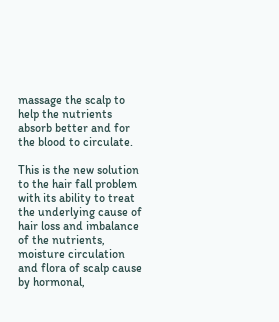massage the scalp to help the nutrients absorb better and for the blood to circulate.

This is the new solution to the hair fall problem with its ability to treat the underlying cause of hair loss and imbalance of the nutrients, moisture circulation and flora of scalp cause by hormonal,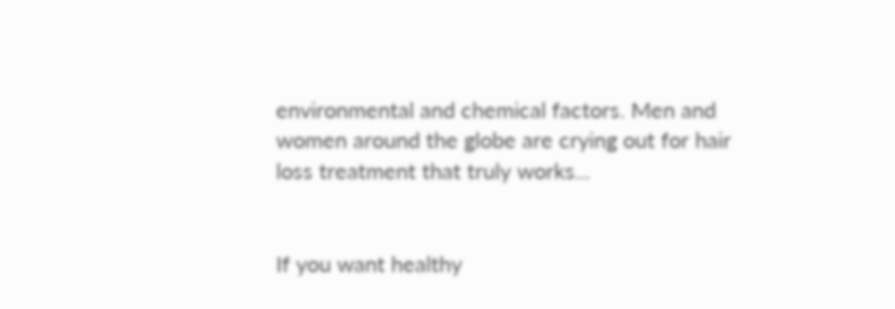environmental and chemical factors. Men and women around the globe are crying out for hair loss treatment that truly works...


If you want healthy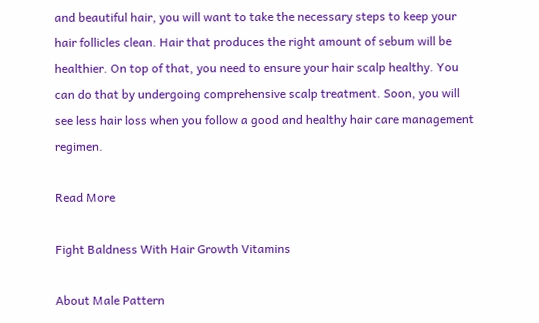and beautiful hair, you will want to take the necessary steps to keep your hair follicles clean. Hair that produces the right amount of sebum will be healthier. On top of that, you need to ensure your hair scalp healthy. You can do that by undergoing comprehensive scalp treatment. Soon, you will see less hair loss when you follow a good and healthy hair care management regimen.

Read More

Fight Baldness With Hair Growth Vitamins

About Male Pattern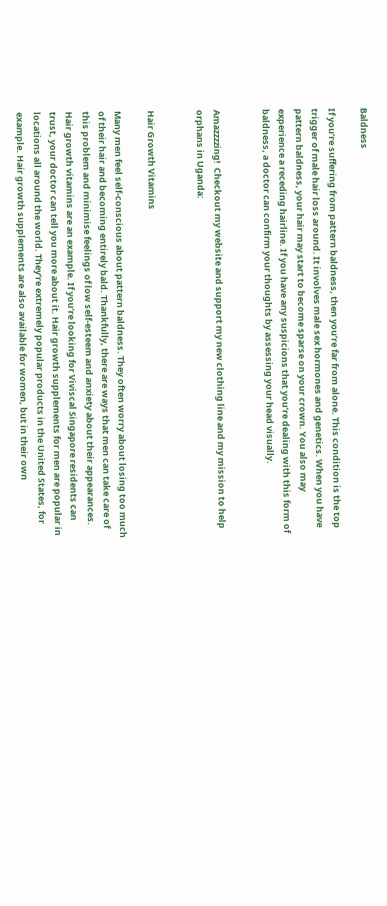Baldness

If you’re suffering from pattern baldness, then you’re far from alone. This condition is the top trigger of male hair loss around. It involves male sex hormones and genetics. When you have pattern baldness, your hair may start to become sparse on your crown. You also may experience a receding hairline. If you have any suspicions that you’re dealing with this form of baldness, a doctor can confirm your thoughts by assessing your head visually.


Amazzzzing!  Checkout my website and support my new clothing line and my mission to help orphans in Uganda:


Hair Growth Vitamins

Many men feel self-conscious about pattern baldness. They often worry about losing too much of their hair and becoming entirely bald. Thankfully, there are ways that men can take care of this problem and minimise feelings of low self-esteem and anxiety about their appearances. Hair growth vitamins are an example. If you’re looking for Viviscal Singapore residents can trust, your doctor can tell you more about it. Hair growth supplements for men are popular in locations all around the world. They’re extremely popular products in the United States, for example. Hair growth supplements are also available for women, but in their own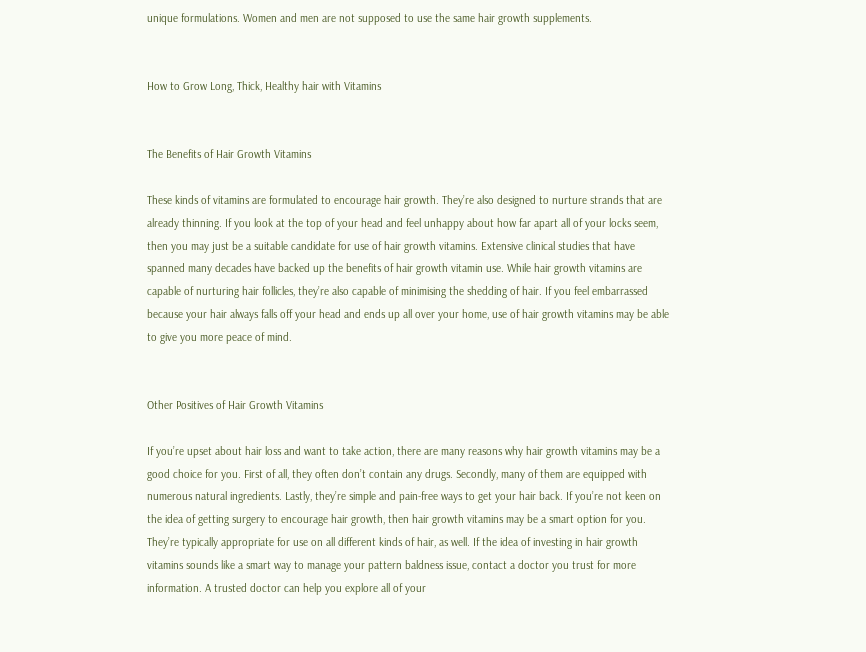unique formulations. Women and men are not supposed to use the same hair growth supplements.


How to Grow Long, Thick, Healthy hair with Vitamins


The Benefits of Hair Growth Vitamins

These kinds of vitamins are formulated to encourage hair growth. They’re also designed to nurture strands that are already thinning. If you look at the top of your head and feel unhappy about how far apart all of your locks seem, then you may just be a suitable candidate for use of hair growth vitamins. Extensive clinical studies that have spanned many decades have backed up the benefits of hair growth vitamin use. While hair growth vitamins are capable of nurturing hair follicles, they’re also capable of minimising the shedding of hair. If you feel embarrassed because your hair always falls off your head and ends up all over your home, use of hair growth vitamins may be able to give you more peace of mind.


Other Positives of Hair Growth Vitamins

If you’re upset about hair loss and want to take action, there are many reasons why hair growth vitamins may be a good choice for you. First of all, they often don’t contain any drugs. Secondly, many of them are equipped with numerous natural ingredients. Lastly, they’re simple and pain-free ways to get your hair back. If you’re not keen on the idea of getting surgery to encourage hair growth, then hair growth vitamins may be a smart option for you. They’re typically appropriate for use on all different kinds of hair, as well. If the idea of investing in hair growth vitamins sounds like a smart way to manage your pattern baldness issue, contact a doctor you trust for more information. A trusted doctor can help you explore all of your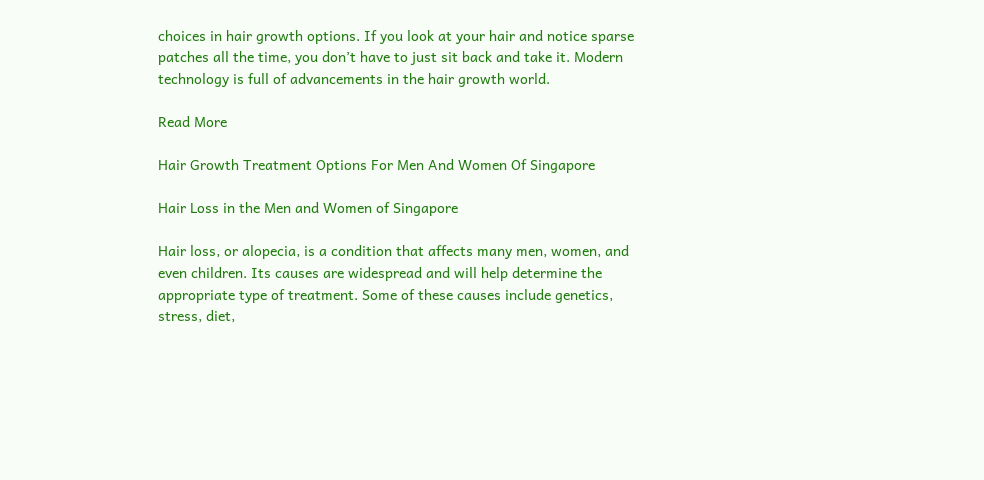choices in hair growth options. If you look at your hair and notice sparse patches all the time, you don’t have to just sit back and take it. Modern technology is full of advancements in the hair growth world.

Read More

Hair Growth Treatment Options For Men And Women Of Singapore

Hair Loss in the Men and Women of Singapore

Hair loss, or alopecia, is a condition that affects many men, women, and even children. Its causes are widespread and will help determine the appropriate type of treatment. Some of these causes include genetics, stress, diet,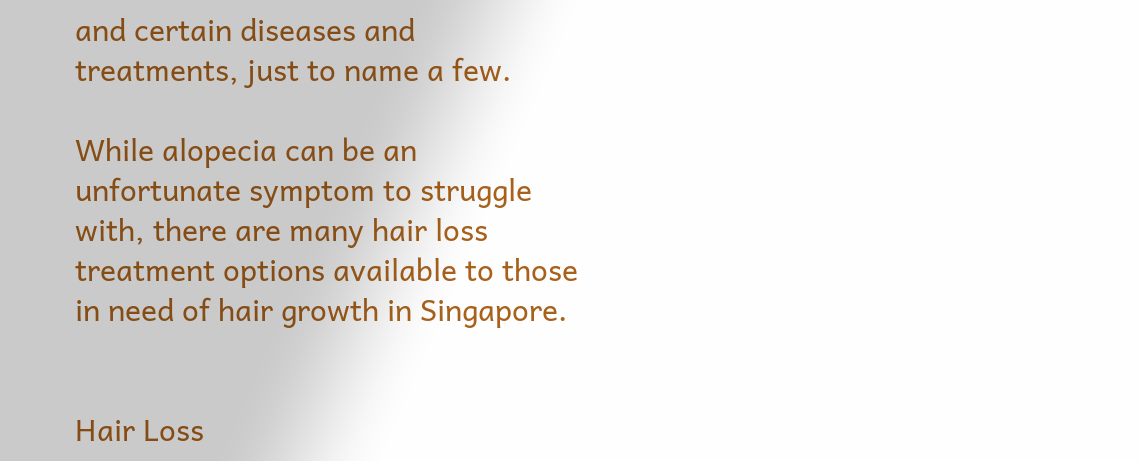and certain diseases and treatments, just to name a few.

While alopecia can be an unfortunate symptom to struggle with, there are many hair loss treatment options available to those in need of hair growth in Singapore.


Hair Loss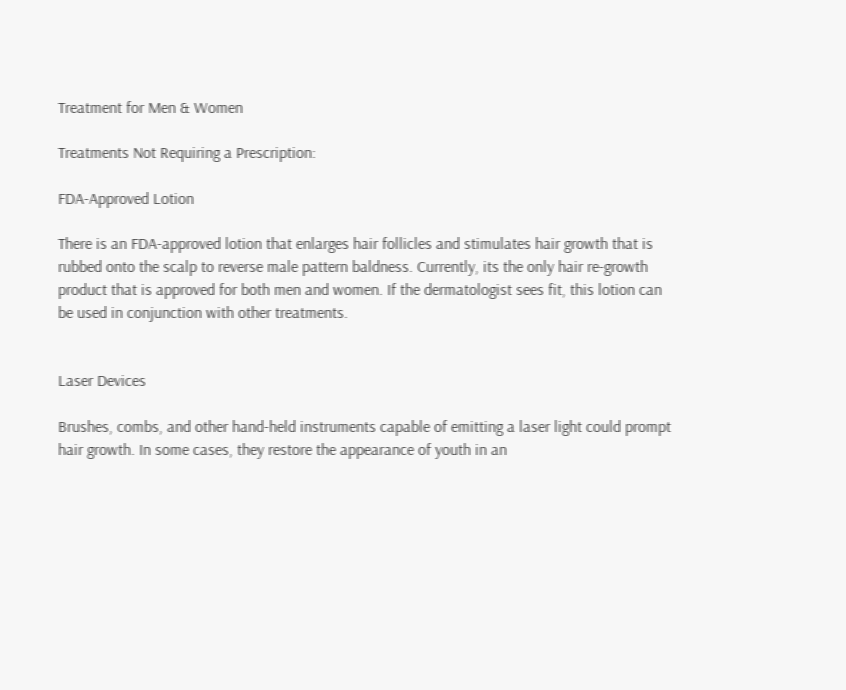Treatment for Men & Women

Treatments Not Requiring a Prescription:

FDA-Approved Lotion

There is an FDA-approved lotion that enlarges hair follicles and stimulates hair growth that is rubbed onto the scalp to reverse male pattern baldness. Currently, its the only hair re-growth product that is approved for both men and women. If the dermatologist sees fit, this lotion can be used in conjunction with other treatments.


Laser Devices

Brushes, combs, and other hand-held instruments capable of emitting a laser light could prompt hair growth. In some cases, they restore the appearance of youth in an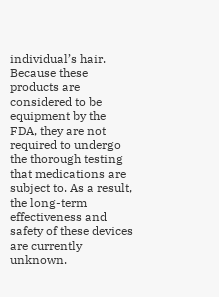individual’s hair. Because these products are considered to be equipment by the FDA, they are not required to undergo the thorough testing that medications are subject to. As a result, the long-term effectiveness and safety of these devices are currently unknown.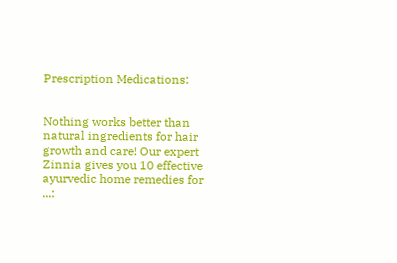Prescription Medications:


Nothing works better than natural ingredients for hair growth and care! Our expert Zinnia gives you 10 effective ayurvedic home remedies for ...: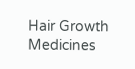Hair Growth Medicines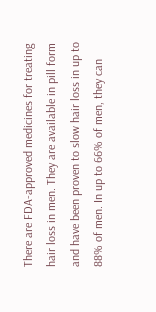There are FDA-approved medicines for treating hair loss in men. They are available in pill form and have been proven to slow hair loss in up to 88% of men. In up to 66% of men, they can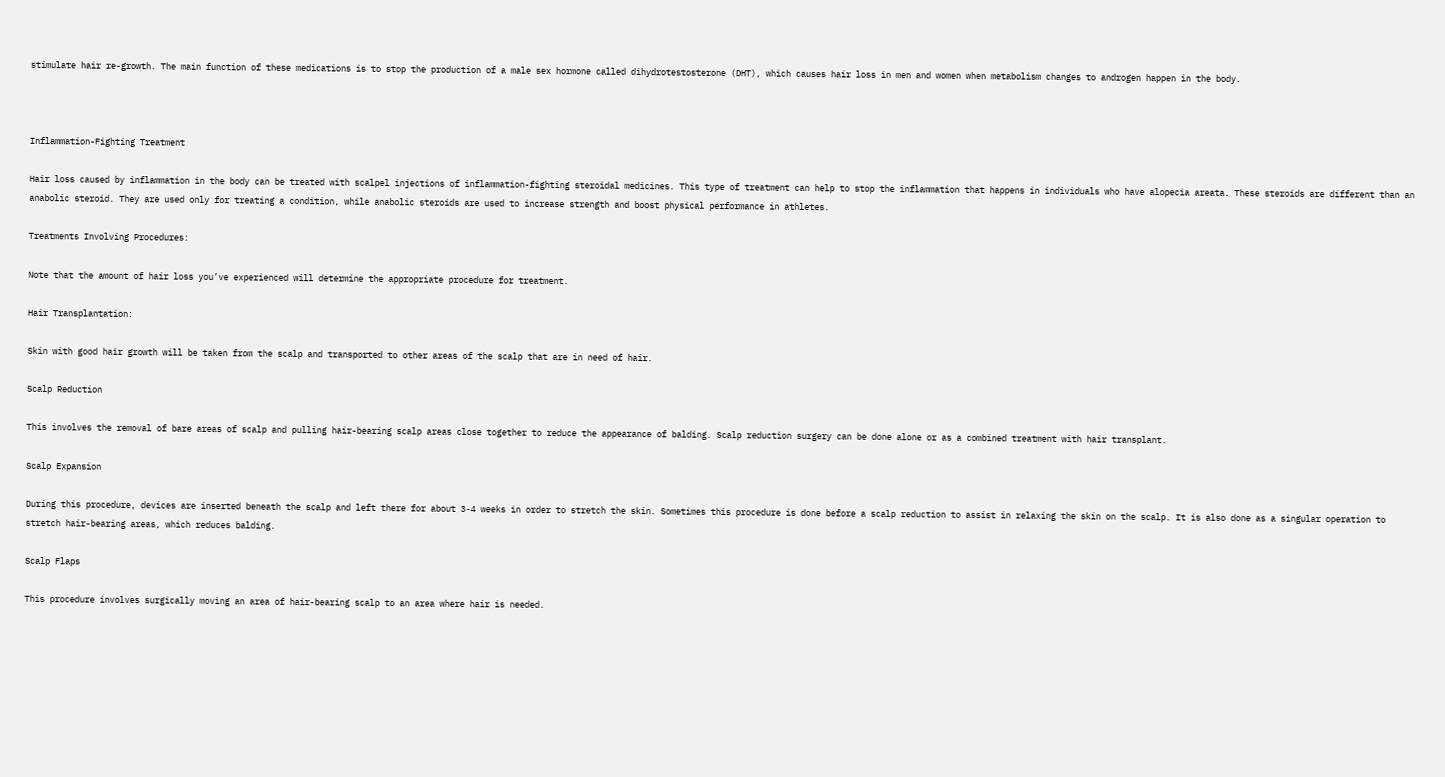stimulate hair re-growth. The main function of these medications is to stop the production of a male sex hormone called dihydrotestosterone (DHT), which causes hair loss in men and women when metabolism changes to androgen happen in the body.



Inflammation-Fighting Treatment

Hair loss caused by inflammation in the body can be treated with scalpel injections of inflammation-fighting steroidal medicines. This type of treatment can help to stop the inflammation that happens in individuals who have alopecia areata. These steroids are different than an anabolic steroid. They are used only for treating a condition, while anabolic steroids are used to increase strength and boost physical performance in athletes.

Treatments Involving Procedures:

Note that the amount of hair loss you’ve experienced will determine the appropriate procedure for treatment.

Hair Transplantation:

Skin with good hair growth will be taken from the scalp and transported to other areas of the scalp that are in need of hair.

Scalp Reduction

This involves the removal of bare areas of scalp and pulling hair-bearing scalp areas close together to reduce the appearance of balding. Scalp reduction surgery can be done alone or as a combined treatment with hair transplant.

Scalp Expansion

During this procedure, devices are inserted beneath the scalp and left there for about 3-4 weeks in order to stretch the skin. Sometimes this procedure is done before a scalp reduction to assist in relaxing the skin on the scalp. It is also done as a singular operation to stretch hair-bearing areas, which reduces balding.

Scalp Flaps

This procedure involves surgically moving an area of hair-bearing scalp to an area where hair is needed.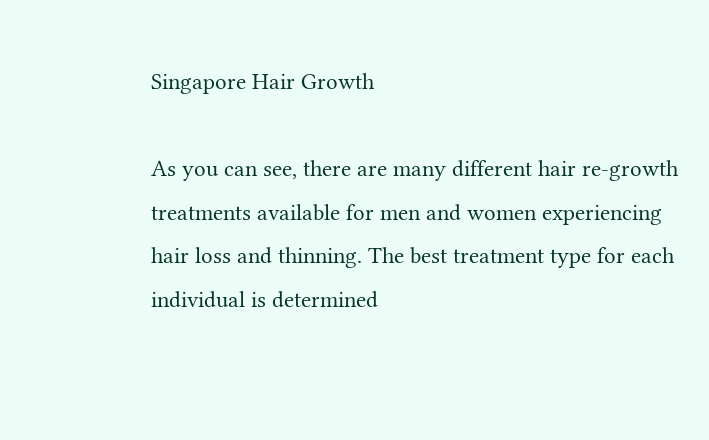Singapore Hair Growth

As you can see, there are many different hair re-growth treatments available for men and women experiencing hair loss and thinning. The best treatment type for each individual is determined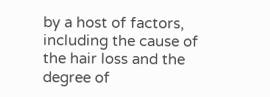by a host of factors, including the cause of the hair loss and the degree of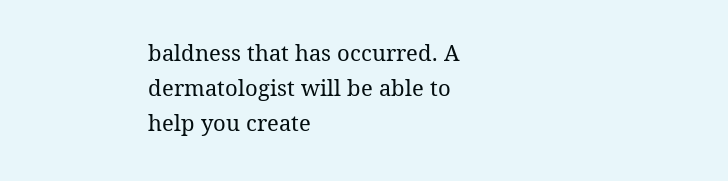baldness that has occurred. A dermatologist will be able to help you create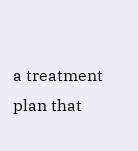a treatment plan that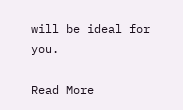will be ideal for you.

Read More